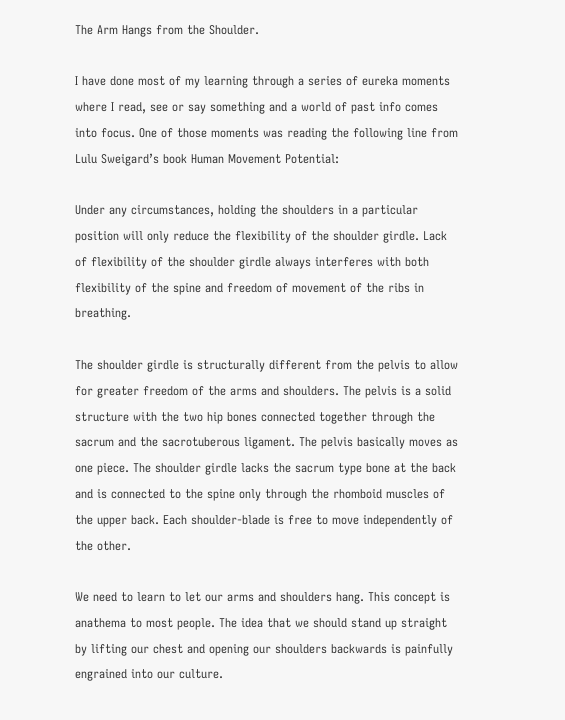The Arm Hangs from the Shoulder.

I have done most of my learning through a series of eureka moments where I read, see or say something and a world of past info comes into focus. One of those moments was reading the following line from Lulu Sweigard’s book Human Movement Potential:

Under any circumstances, holding the shoulders in a particular position will only reduce the flexibility of the shoulder girdle. Lack of flexibility of the shoulder girdle always interferes with both flexibility of the spine and freedom of movement of the ribs in breathing.

The shoulder girdle is structurally different from the pelvis to allow for greater freedom of the arms and shoulders. The pelvis is a solid structure with the two hip bones connected together through the sacrum and the sacrotuberous ligament. The pelvis basically moves as one piece. The shoulder girdle lacks the sacrum type bone at the back and is connected to the spine only through the rhomboid muscles of the upper back. Each shoulder-blade is free to move independently of the other.

We need to learn to let our arms and shoulders hang. This concept is anathema to most people. The idea that we should stand up straight by lifting our chest and opening our shoulders backwards is painfully engrained into our culture.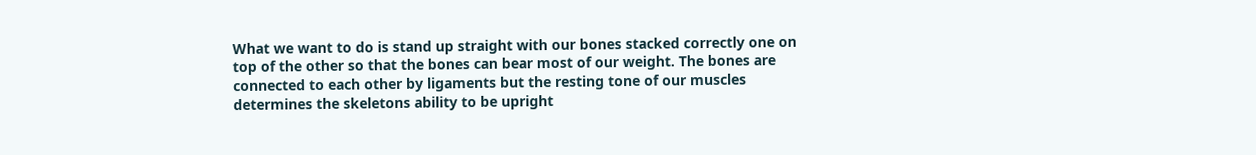What we want to do is stand up straight with our bones stacked correctly one on top of the other so that the bones can bear most of our weight. The bones are connected to each other by ligaments but the resting tone of our muscles determines the skeletons ability to be upright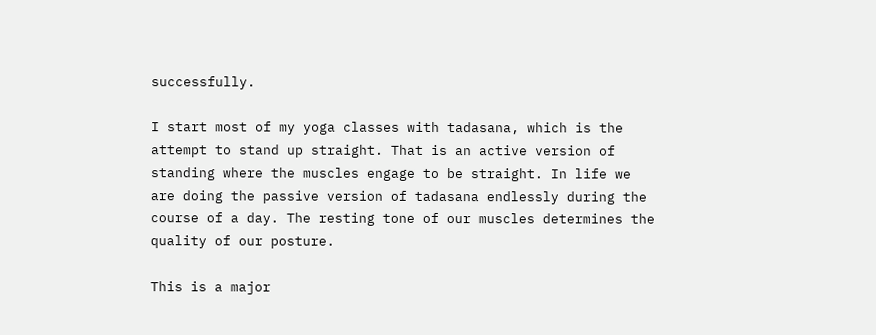successfully.

I start most of my yoga classes with tadasana, which is the attempt to stand up straight. That is an active version of standing where the muscles engage to be straight. In life we are doing the passive version of tadasana endlessly during the course of a day. The resting tone of our muscles determines the quality of our posture.

This is a major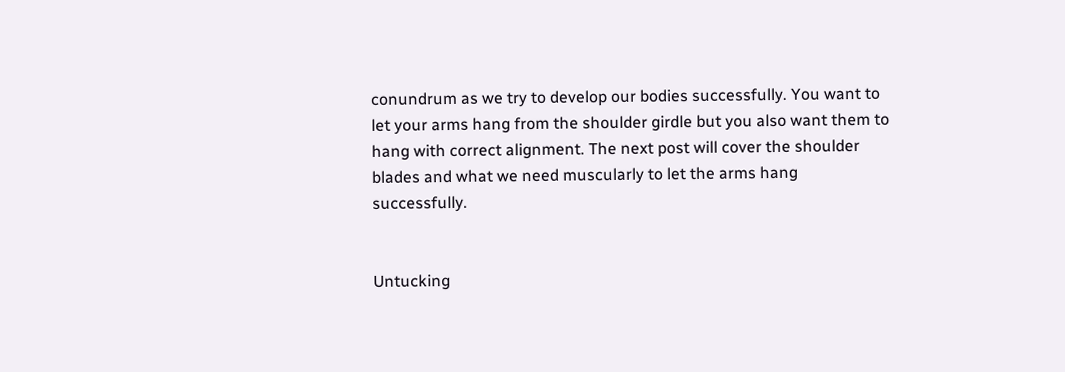conundrum as we try to develop our bodies successfully. You want to let your arms hang from the shoulder girdle but you also want them to hang with correct alignment. The next post will cover the shoulder blades and what we need muscularly to let the arms hang successfully.


Untucking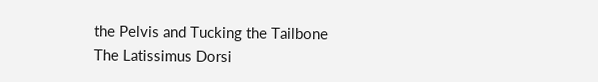the Pelvis and Tucking the Tailbone
The Latissimus Dorsi